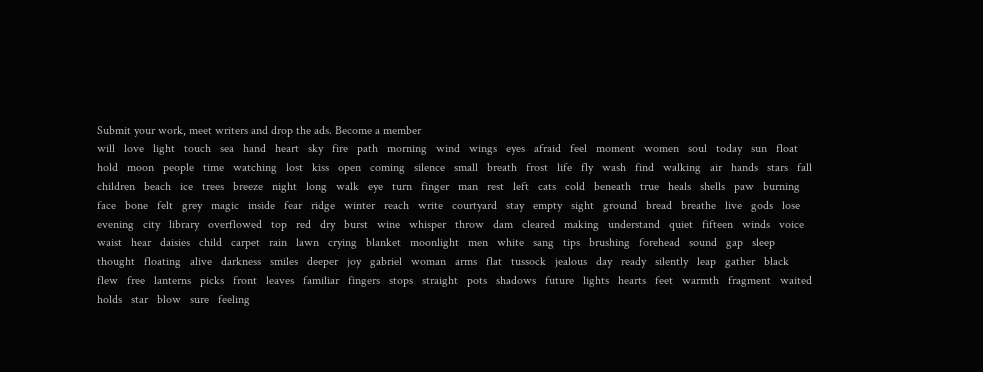Submit your work, meet writers and drop the ads. Become a member
will   love   light   touch   sea   hand   heart   sky   fire   path   morning   wind   wings   eyes   afraid   feel   moment   women   soul   today   sun   float   hold   moon   people   time   watching   lost   kiss   open   coming   silence   small   breath   frost   life   fly   wash   find   walking   air   hands   stars   fall   children   beach   ice   trees   breeze   night   long   walk   eye   turn   finger   man   rest   left   cats   cold   beneath   true   heals   shells   paw   burning   face   bone   felt   grey   magic   inside   fear   ridge   winter   reach   write   courtyard   stay   empty   sight   ground   bread   breathe   live   gods   lose   evening   city   library   overflowed   top   red   dry   burst   wine   whisper   throw   dam   cleared   making   understand   quiet   fifteen   winds   voice   waist   hear   daisies   child   carpet   rain   lawn   crying   blanket   moonlight   men   white   sang   tips   brushing   forehead   sound   gap   sleep   thought   floating   alive   darkness   smiles   deeper   joy   gabriel   woman   arms   flat   tussock   jealous   day   ready   silently   leap   gather   black   flew   free   lanterns   picks   front   leaves   familiar   fingers   stops   straight   pots   shadows   future   lights   hearts   feet   warmth   fragment   waited   holds   star   blow   sure   feeling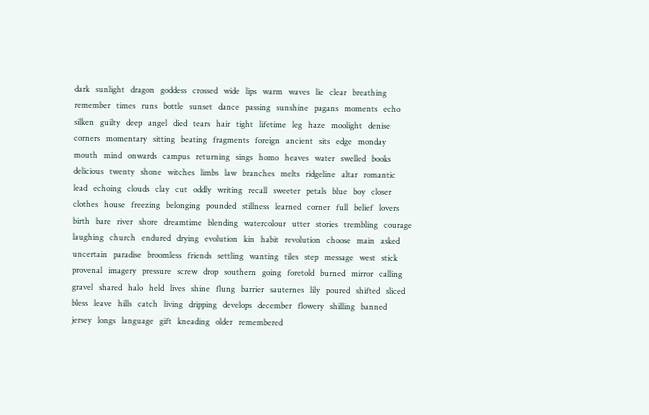dark   sunlight   dragon   goddess   crossed   wide   lips   warm   waves   lie   clear   breathing   remember   times   runs   bottle   sunset   dance   passing   sunshine   pagans   moments   echo   silken   guilty   deep   angel   died   tears   hair   tight   lifetime   leg   haze   moolight   denise   corners   momentary   sitting   beating   fragments   foreign   ancient   sits   edge   monday   mouth   mind   onwards   campus   returning   sings   homo   heaves   water   swelled   books   delicious   twenty   shone   witches   limbs   law   branches   melts   ridgeline   altar   romantic   lead   echoing   clouds   clay   cut   oddly   writing   recall   sweeter   petals   blue   boy   closer   clothes   house   freezing   belonging   pounded   stillness   learned   corner   full   belief   lovers   birth   bare   river   shore   dreamtime   blending   watercolour   utter   stories   trembling   courage   laughing   church   endured   drying   evolution   kin   habit   revolution   choose   main   asked   uncertain   paradise   broomless   friends   settling   wanting   tiles   step   message   west   stick   provenal   imagery   pressure   screw   drop   southern   going   foretold   burned   mirror   calling   gravel   shared   halo   held   lives   shine   flung   barrier   sauternes   lily   poured   shifted   sliced   bless   leave   hills   catch   living   dripping   develops   december   flowery   shilling   banned   jersey   longs   language   gift   kneading   older   remembered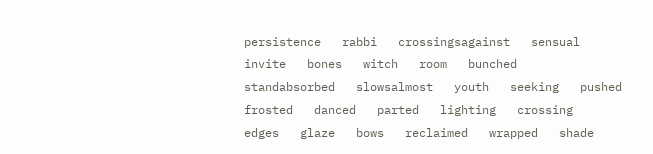persistence   rabbi   crossingsagainst   sensual   invite   bones   witch   room   bunched   standabsorbed   slowsalmost   youth   seeking   pushed   frosted   danced   parted   lighting   crossing   edges   glaze   bows   reclaimed   wrapped   shade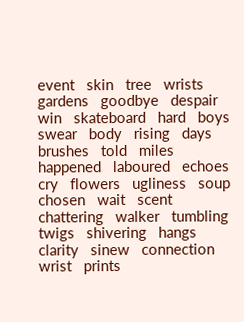event   skin   tree   wrists   gardens   goodbye   despair   win   skateboard   hard   boys   swear   body   rising   days   brushes   told   miles   happened   laboured   echoes   cry   flowers   ugliness   soup   chosen   wait   scent   chattering   walker   tumbling   twigs   shivering   hangs   clarity   sinew   connection   wrist   prints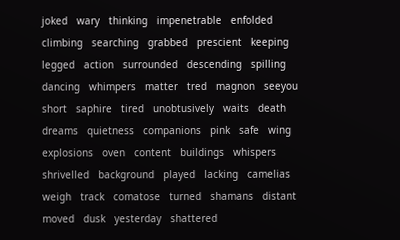joked   wary   thinking   impenetrable   enfolded   climbing   searching   grabbed   prescient   keeping   legged   action   surrounded   descending   spilling   dancing   whimpers   matter   tred   magnon   seeyou   short   saphire   tired   unobtusively   waits   death   dreams   quietness   companions   pink   safe   wing   explosions   oven   content   buildings   whispers   shrivelled   background   played   lacking   camelias   weigh   track   comatose   turned   shamans   distant   moved   dusk   yesterday   shattered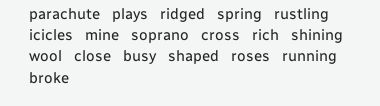parachute   plays   ridged   spring   rustling   icicles   mine   soprano   cross   rich   shining   wool   close   busy   shaped   roses   running   broke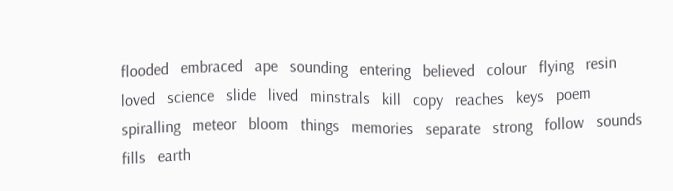flooded   embraced   ape   sounding   entering   believed   colour   flying   resin   loved   science   slide   lived   minstrals   kill   copy   reaches   keys   poem   spiralling   meteor   bloom   things   memories   separate   strong   follow   sounds   fills   earth